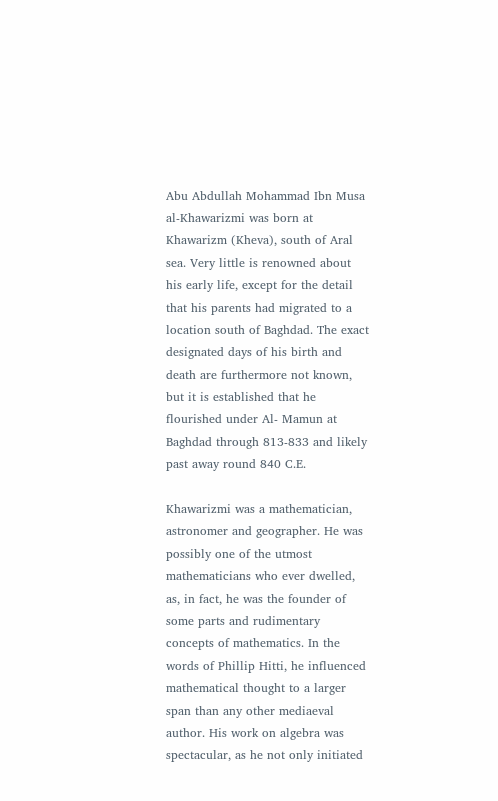Abu Abdullah Mohammad Ibn Musa al-Khawarizmi was born at Khawarizm (Kheva), south of Aral sea. Very little is renowned about his early life, except for the detail that his parents had migrated to a location south of Baghdad. The exact designated days of his birth and death are furthermore not known, but it is established that he flourished under Al- Mamun at Baghdad through 813-833 and likely past away round 840 C.E.

Khawarizmi was a mathematician, astronomer and geographer. He was possibly one of the utmost mathematicians who ever dwelled, as, in fact, he was the founder of some parts and rudimentary concepts of mathematics. In the words of Phillip Hitti, he influenced mathematical thought to a larger span than any other mediaeval author. His work on algebra was spectacular, as he not only initiated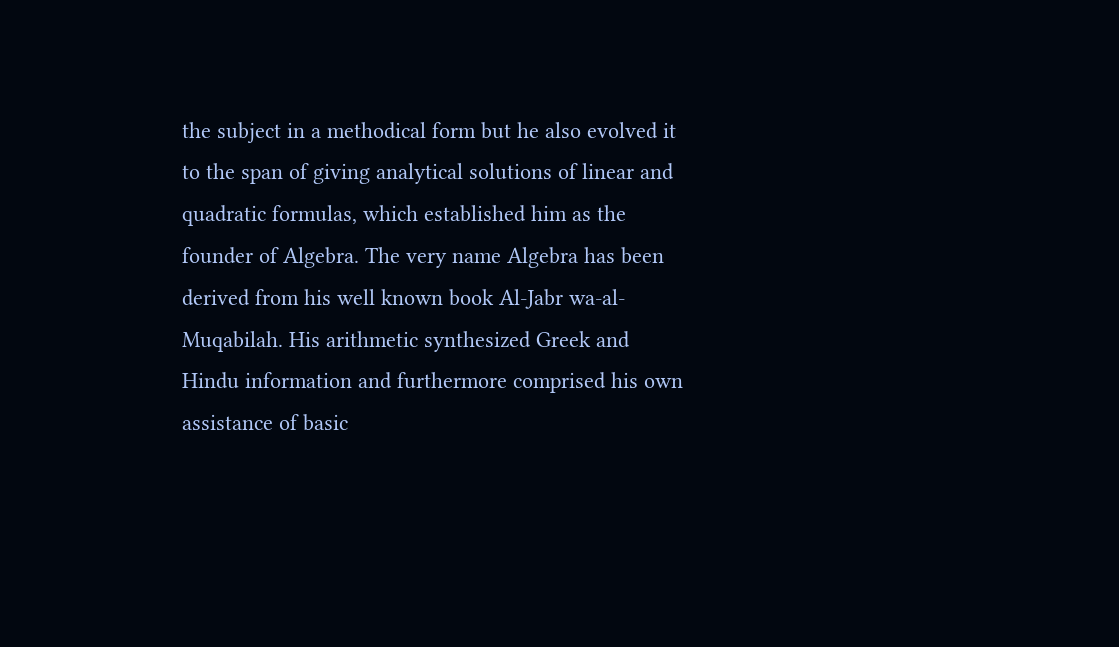the subject in a methodical form but he also evolved it to the span of giving analytical solutions of linear and quadratic formulas, which established him as the founder of Algebra. The very name Algebra has been derived from his well known book Al-Jabr wa-al-Muqabilah. His arithmetic synthesized Greek and Hindu information and furthermore comprised his own assistance of basic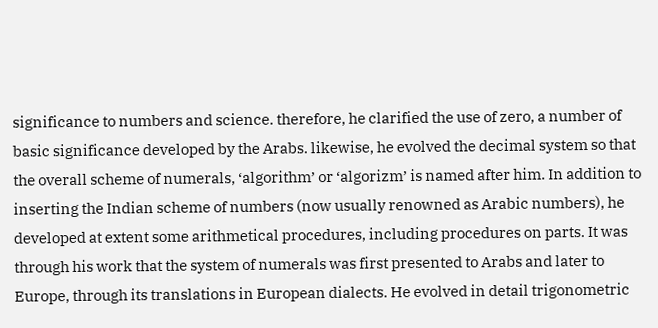significance to numbers and science. therefore, he clarified the use of zero, a number of basic significance developed by the Arabs. likewise, he evolved the decimal system so that the overall scheme of numerals, ‘algorithm’ or ‘algorizm’ is named after him. In addition to inserting the Indian scheme of numbers (now usually renowned as Arabic numbers), he developed at extent some arithmetical procedures, including procedures on parts. It was through his work that the system of numerals was first presented to Arabs and later to Europe, through its translations in European dialects. He evolved in detail trigonometric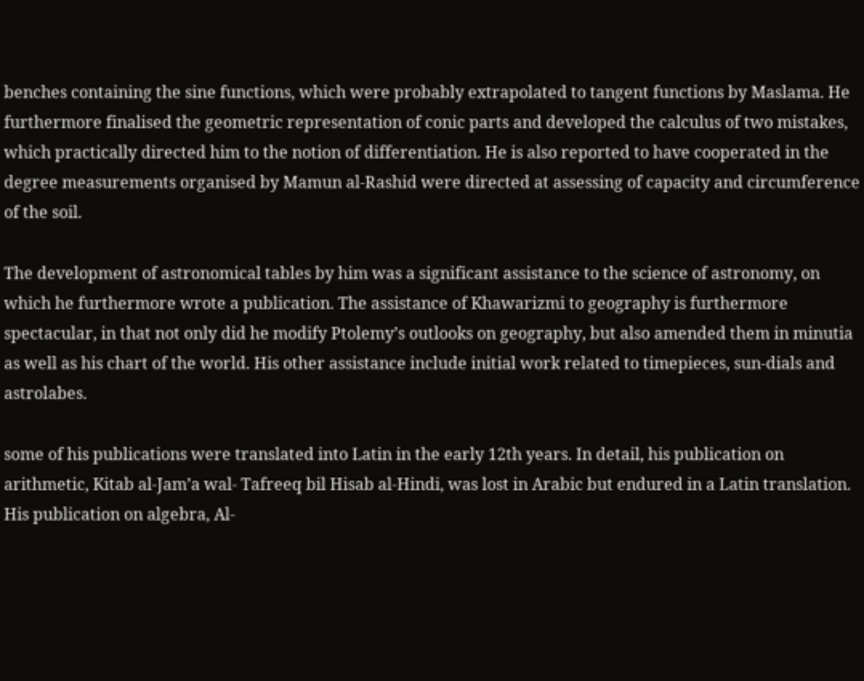benches containing the sine functions, which were probably extrapolated to tangent functions by Maslama. He furthermore finalised the geometric representation of conic parts and developed the calculus of two mistakes, which practically directed him to the notion of differentiation. He is also reported to have cooperated in the degree measurements organised by Mamun al-Rashid were directed at assessing of capacity and circumference of the soil.

The development of astronomical tables by him was a significant assistance to the science of astronomy, on which he furthermore wrote a publication. The assistance of Khawarizmi to geography is furthermore spectacular, in that not only did he modify Ptolemy’s outlooks on geography, but also amended them in minutia as well as his chart of the world. His other assistance include initial work related to timepieces, sun-dials and astrolabes.

some of his publications were translated into Latin in the early 12th years. In detail, his publication on arithmetic, Kitab al-Jam’a wal- Tafreeq bil Hisab al-Hindi, was lost in Arabic but endured in a Latin translation. His publication on algebra, Al-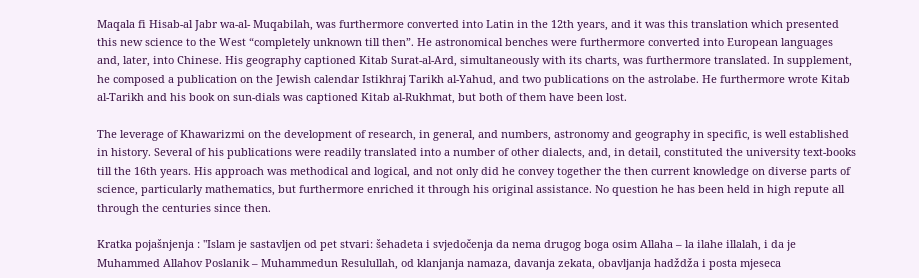Maqala fi Hisab-al Jabr wa-al- Muqabilah, was furthermore converted into Latin in the 12th years, and it was this translation which presented this new science to the West “completely unknown till then”. He astronomical benches were furthermore converted into European languages and, later, into Chinese. His geography captioned Kitab Surat-al-Ard, simultaneously with its charts, was furthermore translated. In supplement, he composed a publication on the Jewish calendar Istikhraj Tarikh al-Yahud, and two publications on the astrolabe. He furthermore wrote Kitab al-Tarikh and his book on sun-dials was captioned Kitab al-Rukhmat, but both of them have been lost.

The leverage of Khawarizmi on the development of research, in general, and numbers, astronomy and geography in specific, is well established in history. Several of his publications were readily translated into a number of other dialects, and, in detail, constituted the university text-books till the 16th years. His approach was methodical and logical, and not only did he convey together the then current knowledge on diverse parts of science, particularly mathematics, but furthermore enriched it through his original assistance. No question he has been held in high repute all through the centuries since then.

Kratka pojašnjenja : "Islam je sastavljen od pet stvari: šehadeta i svjedočenja da nema drugog boga osim Allaha – la ilahe illalah, i da je Muhammed Allahov Poslanik – Muhammedun Resulullah, od klanjanja namaza, davanja zekata, obavljanja hadždža i posta mjeseca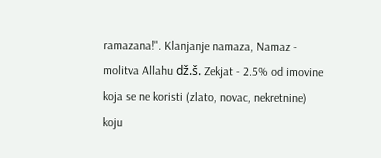ramazana!". Klanjanje namaza, Namaz - molitva Allahu dž.š. Zekjat - 2.5% od imovine koja se ne koristi (zlato, novac, nekretnine) koju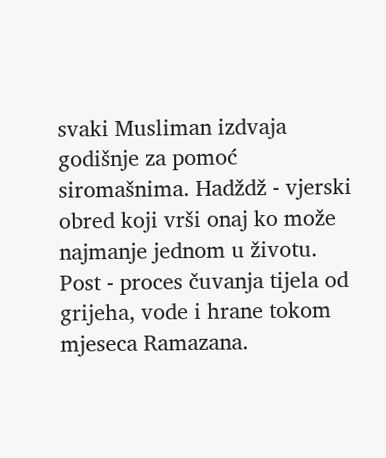svaki Musliman izdvaja godišnje za pomoć siromašnima. Hadždž - vjerski obred koji vrši onaj ko može najmanje jednom u životu. Post - proces čuvanja tijela od grijeha, vode i hrane tokom mjeseca Ramazana.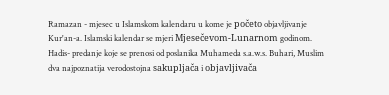Ramazan - mjesec u Islamskom kalendaru u kome je početo objavljivanje Kur'an-a. Islamski kalendar se mjeri Mjesečevom-Lunarnom godinom. Hadis- predanje koje se prenosi od poslanika Muhameda s.a.w.s. Buhari, Muslim dva najpoznatija verodostojna sakupljača i objavljivača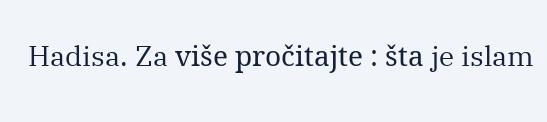Hadisa. Za više pročitajte : šta je islam